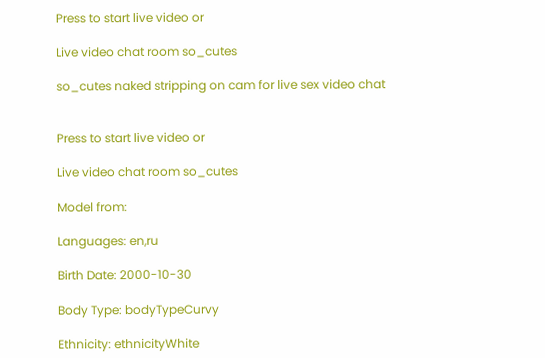Press to start live video or

Live video chat room so_cutes

so_cutes naked stripping on cam for live sex video chat


Press to start live video or

Live video chat room so_cutes

Model from:

Languages: en,ru

Birth Date: 2000-10-30

Body Type: bodyTypeCurvy

Ethnicity: ethnicityWhite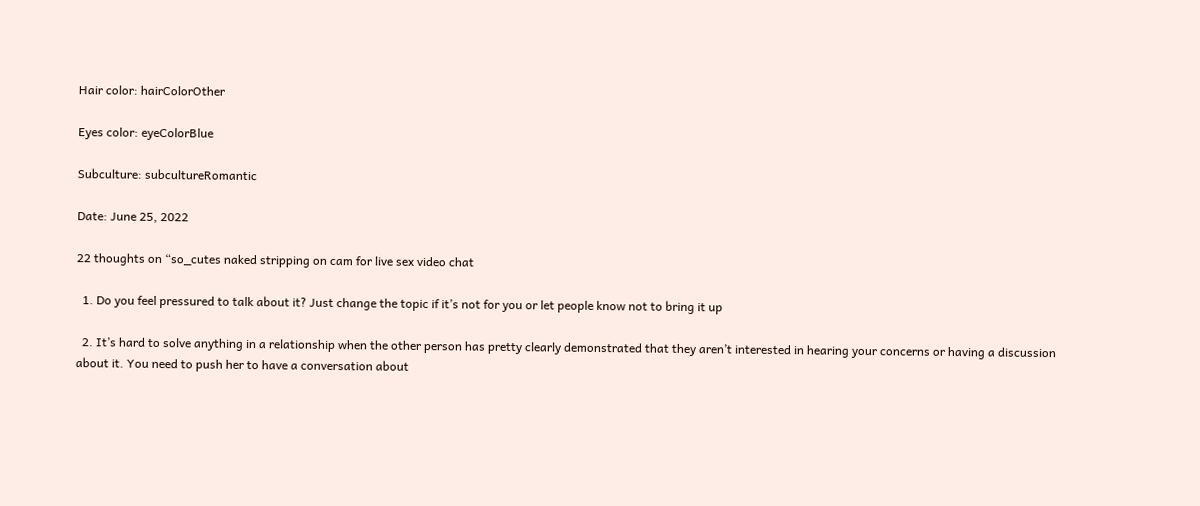Hair color: hairColorOther

Eyes color: eyeColorBlue

Subculture: subcultureRomantic

Date: June 25, 2022

22 thoughts on “so_cutes naked stripping on cam for live sex video chat

  1. Do you feel pressured to talk about it? Just change the topic if it’s not for you or let people know not to bring it up

  2. It’s hard to solve anything in a relationship when the other person has pretty clearly demonstrated that they aren’t interested in hearing your concerns or having a discussion about it. You need to push her to have a conversation about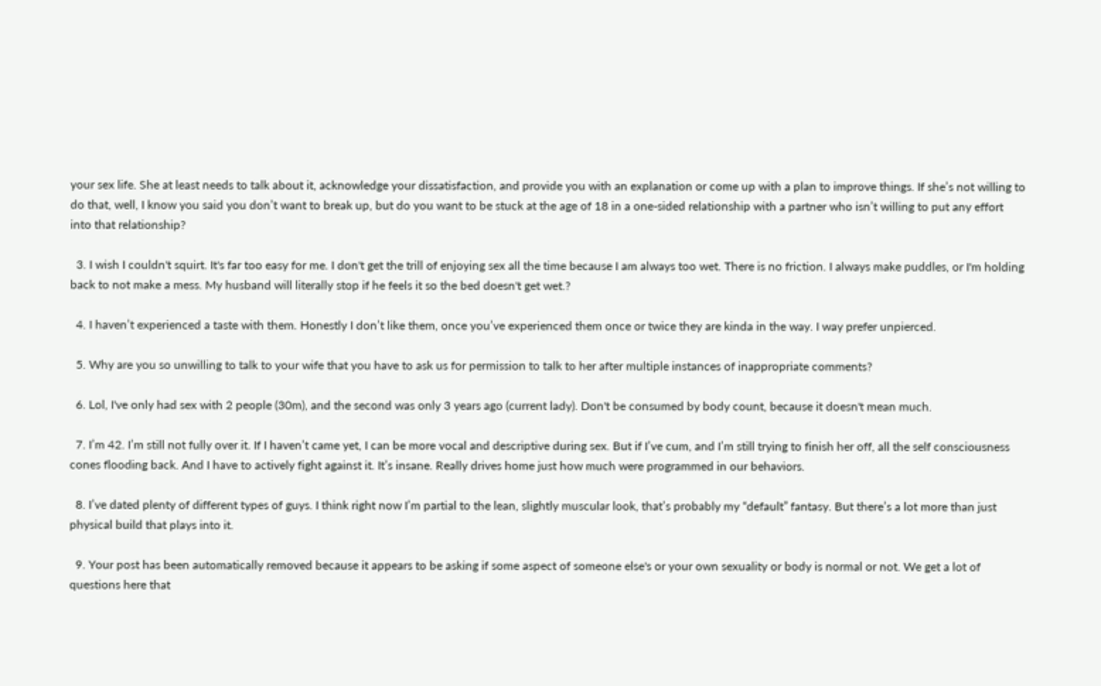your sex life. She at least needs to talk about it, acknowledge your dissatisfaction, and provide you with an explanation or come up with a plan to improve things. If she’s not willing to do that, well, I know you said you don’t want to break up, but do you want to be stuck at the age of 18 in a one-sided relationship with a partner who isn’t willing to put any effort into that relationship?

  3. I wish I couldn't squirt. It's far too easy for me. I don't get the trill of enjoying sex all the time because I am always too wet. There is no friction. I always make puddles, or I'm holding back to not make a mess. My husband will literally stop if he feels it so the bed doesn't get wet.?

  4. I haven’t experienced a taste with them. Honestly I don’t like them, once you’ve experienced them once or twice they are kinda in the way. I way prefer unpierced.

  5. Why are you so unwilling to talk to your wife that you have to ask us for permission to talk to her after multiple instances of inappropriate comments?

  6. Lol, I've only had sex with 2 people (30m), and the second was only 3 years ago (current lady). Don't be consumed by body count, because it doesn't mean much.

  7. I’m 42. I’m still not fully over it. If I haven’t came yet, I can be more vocal and descriptive during sex. But if I’ve cum, and I’m still trying to finish her off, all the self consciousness cones flooding back. And I have to actively fight against it. It’s insane. Really drives home just how much were programmed in our behaviors.

  8. I’ve dated plenty of different types of guys. I think right now I’m partial to the lean, slightly muscular look, that’s probably my “default” fantasy. But there’s a lot more than just physical build that plays into it.

  9. Your post has been automatically removed because it appears to be asking if some aspect of someone else's or your own sexuality or body is normal or not. We get a lot of questions here that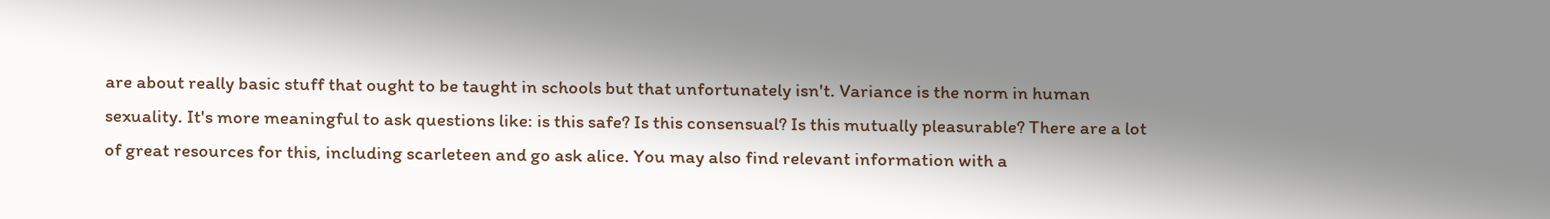are about really basic stuff that ought to be taught in schools but that unfortunately isn't. Variance is the norm in human sexuality. It's more meaningful to ask questions like: is this safe? Is this consensual? Is this mutually pleasurable? There are a lot of great resources for this, including scarleteen and go ask alice. You may also find relevant information with a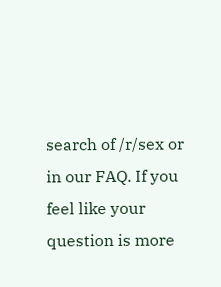search of /r/sex or in our FAQ. If you feel like your question is more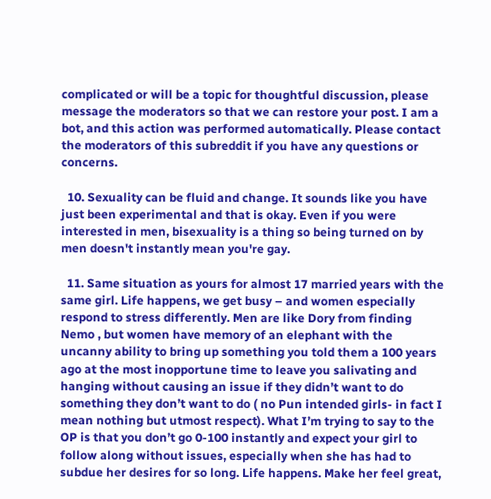complicated or will be a topic for thoughtful discussion, please message the moderators so that we can restore your post. I am a bot, and this action was performed automatically. Please contact the moderators of this subreddit if you have any questions or concerns.

  10. Sexuality can be fluid and change. It sounds like you have just been experimental and that is okay. Even if you were interested in men, bisexuality is a thing so being turned on by men doesn't instantly mean you're gay.

  11. Same situation as yours for almost 17 married years with the same girl. Life happens, we get busy – and women especially respond to stress differently. Men are like Dory from finding Nemo , but women have memory of an elephant with the uncanny ability to bring up something you told them a 100 years ago at the most inopportune time to leave you salivating and hanging without causing an issue if they didn’t want to do something they don’t want to do ( no Pun intended girls- in fact I mean nothing but utmost respect). What I’m trying to say to the OP is that you don’t go 0-100 instantly and expect your girl to follow along without issues, especially when she has had to subdue her desires for so long. Life happens. Make her feel great,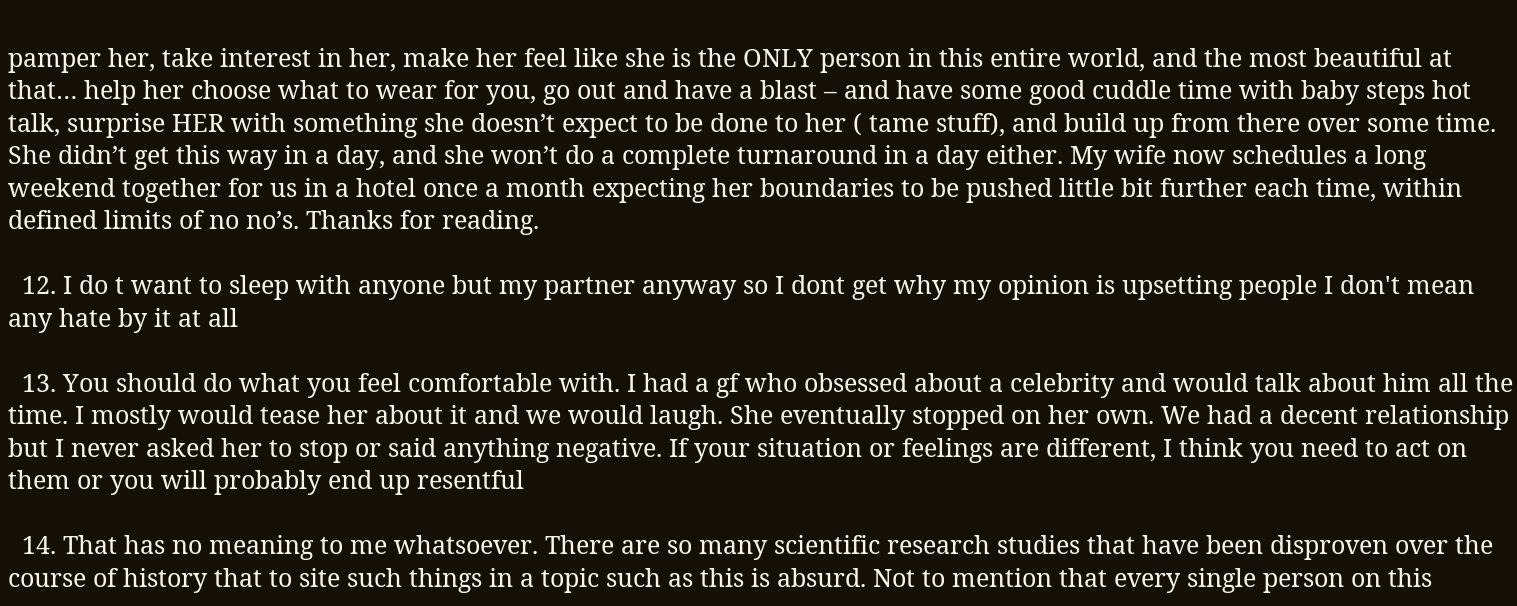pamper her, take interest in her, make her feel like she is the ONLY person in this entire world, and the most beautiful at that… help her choose what to wear for you, go out and have a blast – and have some good cuddle time with baby steps hot talk, surprise HER with something she doesn’t expect to be done to her ( tame stuff), and build up from there over some time. She didn’t get this way in a day, and she won’t do a complete turnaround in a day either. My wife now schedules a long weekend together for us in a hotel once a month expecting her boundaries to be pushed little bit further each time, within defined limits of no no’s. Thanks for reading.

  12. I do t want to sleep with anyone but my partner anyway so I dont get why my opinion is upsetting people I don't mean any hate by it at all

  13. You should do what you feel comfortable with. I had a gf who obsessed about a celebrity and would talk about him all the time. I mostly would tease her about it and we would laugh. She eventually stopped on her own. We had a decent relationship but I never asked her to stop or said anything negative. If your situation or feelings are different, I think you need to act on them or you will probably end up resentful

  14. That has no meaning to me whatsoever. There are so many scientific research studies that have been disproven over the course of history that to site such things in a topic such as this is absurd. Not to mention that every single person on this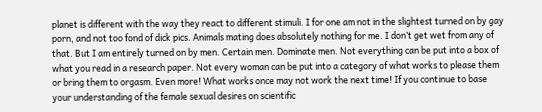planet is different with the way they react to different stimuli. I for one am not in the slightest turned on by gay porn, and not too fond of dick pics. Animals mating does absolutely nothing for me. I don’t get wet from any of that. But I am entirely turned on by men. Certain men. Dominate men. Not everything can be put into a box of what you read in a research paper. Not every woman can be put into a category of what works to please them or bring them to orgasm. Even more! What works once may not work the next time! If you continue to base your understanding of the female sexual desires on scientific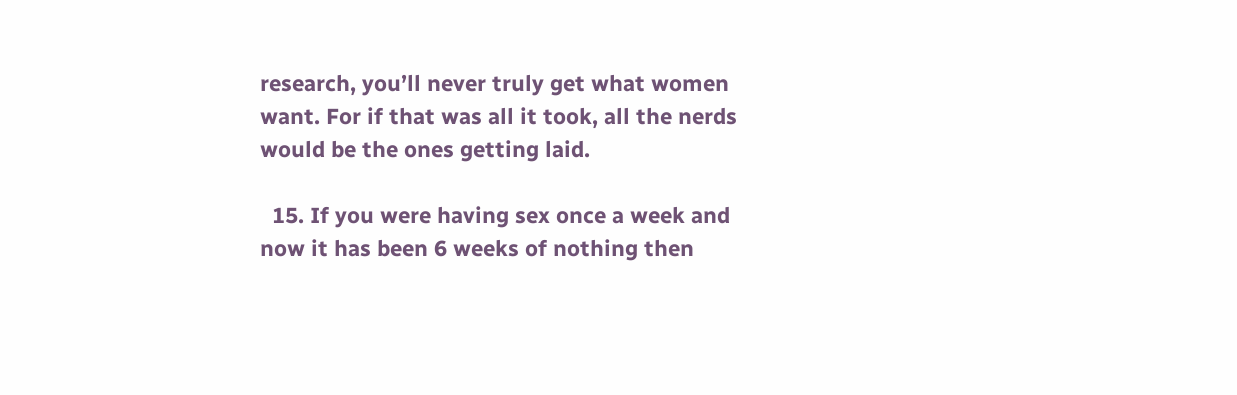research, you’ll never truly get what women want. For if that was all it took, all the nerds would be the ones getting laid.

  15. If you were having sex once a week and now it has been 6 weeks of nothing then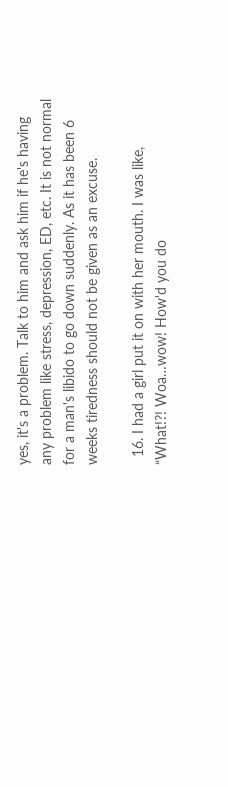yes, it's a problem. Talk to him and ask him if he's having any problem like stress, depression, ED, etc. It is not normal for a man's libido to go down suddenly. As it has been 6 weeks tiredness should not be given as an excuse.

  16. I had a girl put it on with her mouth. I was like, “What!?! Woa…wow! How'd you do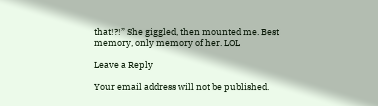that!?!” She giggled, then mounted me. Best memory, only memory of her. LOL

Leave a Reply

Your email address will not be published.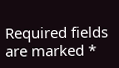Required fields are marked *